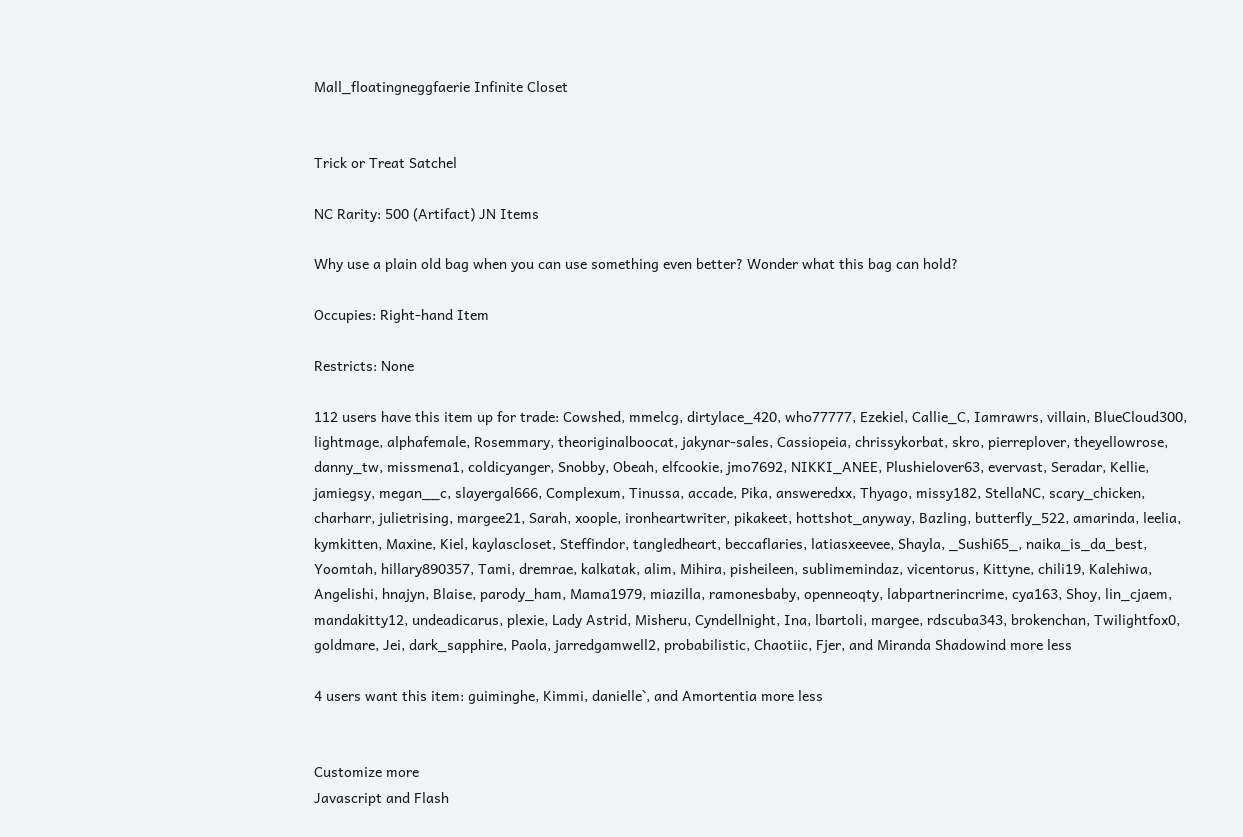Mall_floatingneggfaerie Infinite Closet


Trick or Treat Satchel

NC Rarity: 500 (Artifact) JN Items

Why use a plain old bag when you can use something even better? Wonder what this bag can hold?

Occupies: Right-hand Item

Restricts: None

112 users have this item up for trade: Cowshed, mmelcg, dirtylace_420, who77777, Ezekiel, Callie_C, Iamrawrs, villain, BlueCloud300, lightmage, alphafemale, Rosemmary, theoriginalboocat, jakynar-sales, Cassiopeia, chrissykorbat, skro, pierreplover, theyellowrose, danny_tw, missmena1, coldicyanger, Snobby, Obeah, elfcookie, jmo7692, NIKKI_ANEE, Plushielover63, evervast, Seradar, Kellie, jamiegsy, megan__c, slayergal666, Complexum, Tinussa, accade, Pika, answeredxx, Thyago, missy182, StellaNC, scary_chicken, charharr, julietrising, margee21, Sarah, xoople, ironheartwriter, pikakeet, hottshot_anyway, Bazling, butterfly_522, amarinda, leelia, kymkitten, Maxine, Kiel, kaylascloset, Steffindor, tangledheart, beccaflaries, latiasxeevee, Shayla, _Sushi65_, naika_is_da_best, Yoomtah, hillary890357, Tami, dremrae, kalkatak, alim, Mihira, pisheileen, sublimemindaz, vicentorus, Kittyne, chili19, Kalehiwa, Angelishi, hnajyn, Blaise, parody_ham, Mama1979, miazilla, ramonesbaby, openneoqty, labpartnerincrime, cya163, Shoy, lin_cjaem, mandakitty12, undeadicarus, plexie, Lady Astrid, Misheru, Cyndellnight, Ina, lbartoli, margee, rdscuba343, brokenchan, Twilightfox0, goldmare, Jei, dark_sapphire, Paola, jarredgamwell2, probabilistic, Chaotiic, Fjer, and Miranda Shadowind more less

4 users want this item: guiminghe, Kimmi, danielle`, and Amortentia more less


Customize more
Javascript and Flash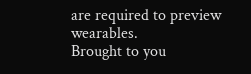are required to preview wearables.
Brought to you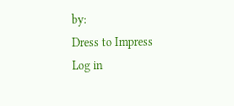by:
Dress to Impress
Log in